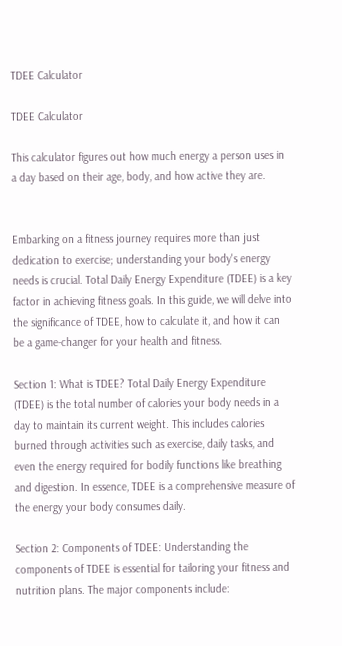TDEE Calculator

TDEE Calculator

This calculator figures out how much energy a person uses in a day based on their age, body, and how active they are.


Embarking on a fitness journey requires more than just dedication to exercise; understanding your body's energy needs is crucial. Total Daily Energy Expenditure (TDEE) is a key factor in achieving fitness goals. In this guide, we will delve into the significance of TDEE, how to calculate it, and how it can be a game-changer for your health and fitness.

Section 1: What is TDEE? Total Daily Energy Expenditure (TDEE) is the total number of calories your body needs in a day to maintain its current weight. This includes calories burned through activities such as exercise, daily tasks, and even the energy required for bodily functions like breathing and digestion. In essence, TDEE is a comprehensive measure of the energy your body consumes daily.

Section 2: Components of TDEE: Understanding the components of TDEE is essential for tailoring your fitness and nutrition plans. The major components include: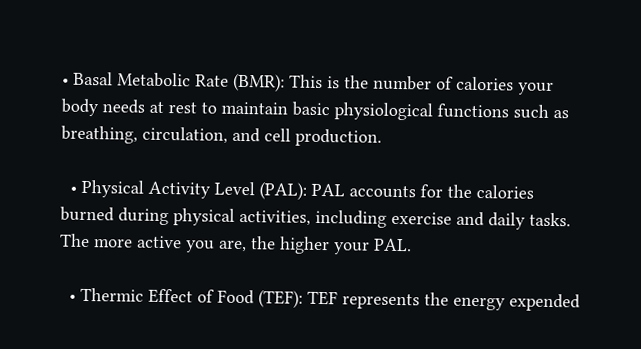• Basal Metabolic Rate (BMR): This is the number of calories your body needs at rest to maintain basic physiological functions such as breathing, circulation, and cell production.

  • Physical Activity Level (PAL): PAL accounts for the calories burned during physical activities, including exercise and daily tasks. The more active you are, the higher your PAL.

  • Thermic Effect of Food (TEF): TEF represents the energy expended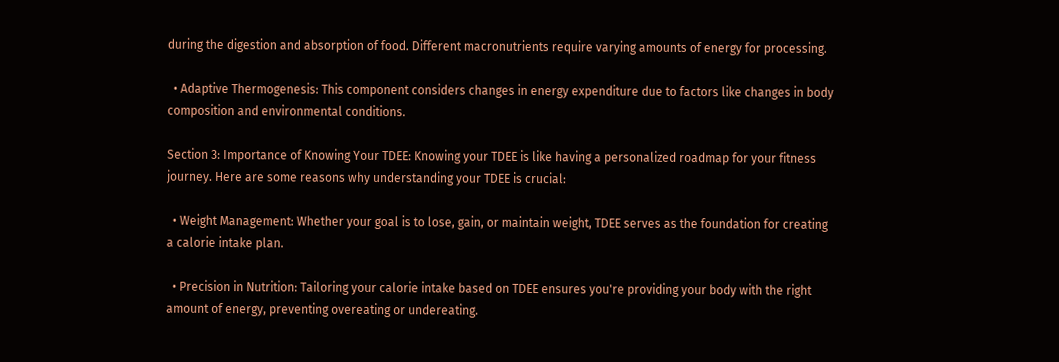during the digestion and absorption of food. Different macronutrients require varying amounts of energy for processing.

  • Adaptive Thermogenesis: This component considers changes in energy expenditure due to factors like changes in body composition and environmental conditions.

Section 3: Importance of Knowing Your TDEE: Knowing your TDEE is like having a personalized roadmap for your fitness journey. Here are some reasons why understanding your TDEE is crucial:

  • Weight Management: Whether your goal is to lose, gain, or maintain weight, TDEE serves as the foundation for creating a calorie intake plan.

  • Precision in Nutrition: Tailoring your calorie intake based on TDEE ensures you're providing your body with the right amount of energy, preventing overeating or undereating.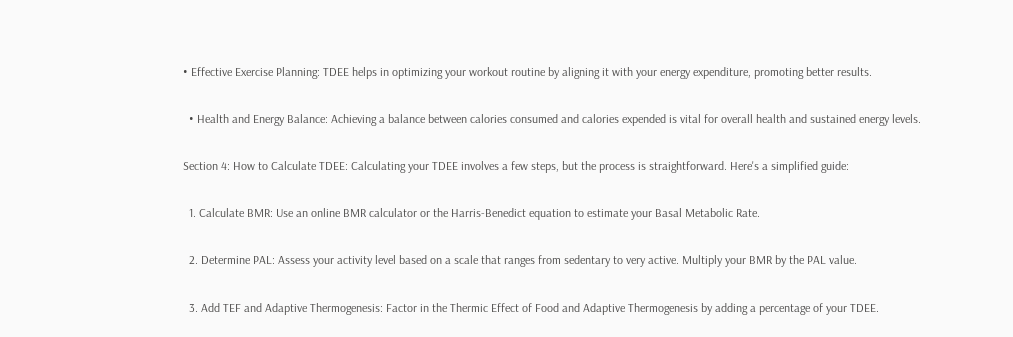• Effective Exercise Planning: TDEE helps in optimizing your workout routine by aligning it with your energy expenditure, promoting better results.

  • Health and Energy Balance: Achieving a balance between calories consumed and calories expended is vital for overall health and sustained energy levels.

Section 4: How to Calculate TDEE: Calculating your TDEE involves a few steps, but the process is straightforward. Here's a simplified guide:

  1. Calculate BMR: Use an online BMR calculator or the Harris-Benedict equation to estimate your Basal Metabolic Rate.

  2. Determine PAL: Assess your activity level based on a scale that ranges from sedentary to very active. Multiply your BMR by the PAL value.

  3. Add TEF and Adaptive Thermogenesis: Factor in the Thermic Effect of Food and Adaptive Thermogenesis by adding a percentage of your TDEE.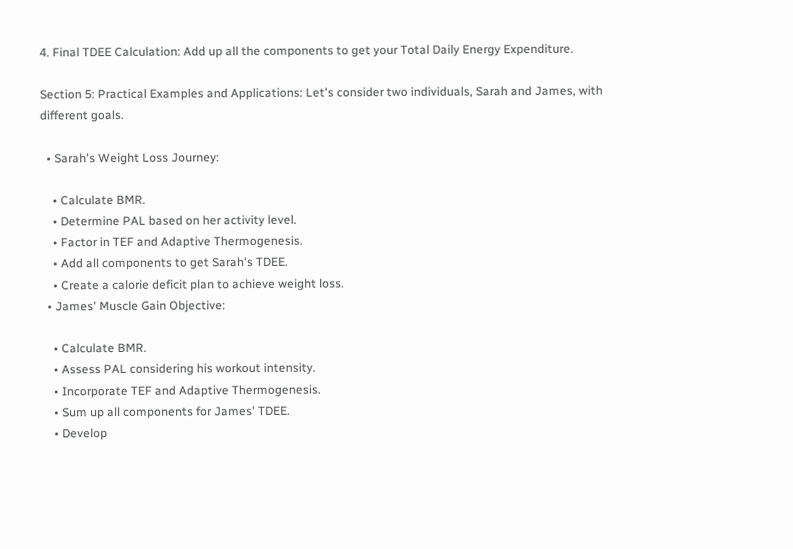4. Final TDEE Calculation: Add up all the components to get your Total Daily Energy Expenditure.

Section 5: Practical Examples and Applications: Let's consider two individuals, Sarah and James, with different goals.

  • Sarah's Weight Loss Journey:

    • Calculate BMR.
    • Determine PAL based on her activity level.
    • Factor in TEF and Adaptive Thermogenesis.
    • Add all components to get Sarah's TDEE.
    • Create a calorie deficit plan to achieve weight loss.
  • James' Muscle Gain Objective:

    • Calculate BMR.
    • Assess PAL considering his workout intensity.
    • Incorporate TEF and Adaptive Thermogenesis.
    • Sum up all components for James' TDEE.
    • Develop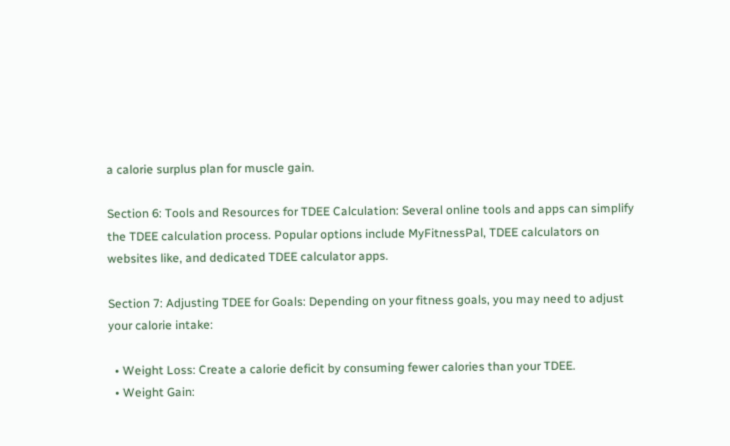a calorie surplus plan for muscle gain.

Section 6: Tools and Resources for TDEE Calculation: Several online tools and apps can simplify the TDEE calculation process. Popular options include MyFitnessPal, TDEE calculators on websites like, and dedicated TDEE calculator apps.

Section 7: Adjusting TDEE for Goals: Depending on your fitness goals, you may need to adjust your calorie intake:

  • Weight Loss: Create a calorie deficit by consuming fewer calories than your TDEE.
  • Weight Gain: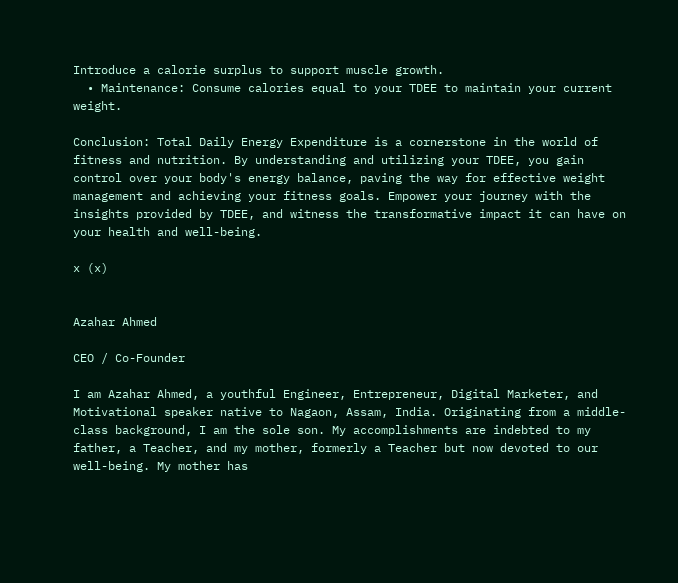Introduce a calorie surplus to support muscle growth.
  • Maintenance: Consume calories equal to your TDEE to maintain your current weight.

Conclusion: Total Daily Energy Expenditure is a cornerstone in the world of fitness and nutrition. By understanding and utilizing your TDEE, you gain control over your body's energy balance, paving the way for effective weight management and achieving your fitness goals. Empower your journey with the insights provided by TDEE, and witness the transformative impact it can have on your health and well-being.

x (x)


Azahar Ahmed

CEO / Co-Founder

I am Azahar Ahmed, a youthful Engineer, Entrepreneur, Digital Marketer, and Motivational speaker native to Nagaon, Assam, India. Originating from a middle-class background, I am the sole son. My accomplishments are indebted to my father, a Teacher, and my mother, formerly a Teacher but now devoted to our well-being. My mother has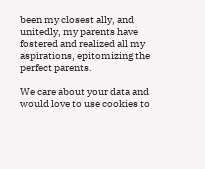been my closest ally, and unitedly, my parents have fostered and realized all my aspirations, epitomizing the perfect parents.

We care about your data and would love to use cookies to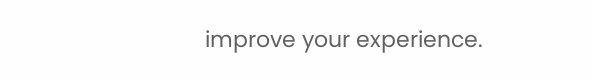improve your experience.